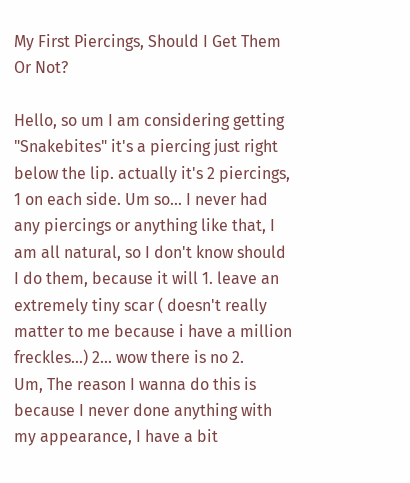My First Piercings, Should I Get Them Or Not?

Hello, so um I am considering getting "Snakebites" it's a piercing just right below the lip. actually it's 2 piercings, 1 on each side. Um so... I never had any piercings or anything like that, I am all natural, so I don't know should I do them, because it will 1. leave an extremely tiny scar ( doesn't really matter to me because i have a million freckles...) 2... wow there is no 2.
Um, The reason I wanna do this is because I never done anything with my appearance, I have a bit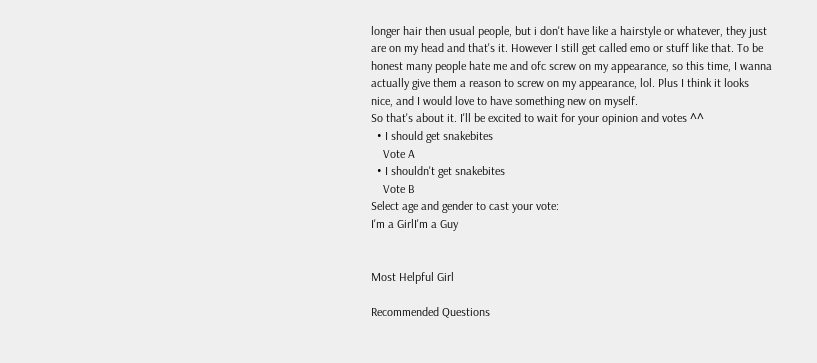longer hair then usual people, but i don't have like a hairstyle or whatever, they just are on my head and that's it. However I still get called emo or stuff like that. To be honest many people hate me and ofc screw on my appearance, so this time, I wanna actually give them a reason to screw on my appearance, lol. Plus I think it looks nice, and I would love to have something new on myself.
So that's about it. I'll be excited to wait for your opinion and votes ^^
  • I should get snakebites
    Vote A
  • I shouldn't get snakebites
    Vote B
Select age and gender to cast your vote:
I'm a GirlI'm a Guy


Most Helpful Girl

Recommended Questions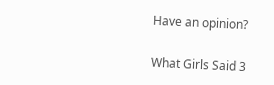Have an opinion?

What Girls Said 3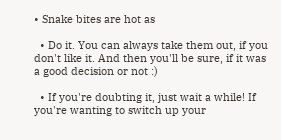• Snake bites are hot as

  • Do it. You can always take them out, if you don't like it. And then you'll be sure, if it was a good decision or not :)

  • If you're doubting it, just wait a while! If you're wanting to switch up your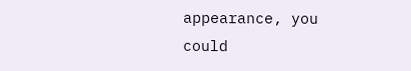appearance, you could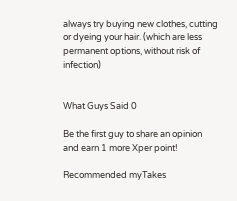always try buying new clothes, cutting or dyeing your hair. (which are less permanent options, without risk of infection)


What Guys Said 0

Be the first guy to share an opinion
and earn 1 more Xper point!

Recommended myTakes